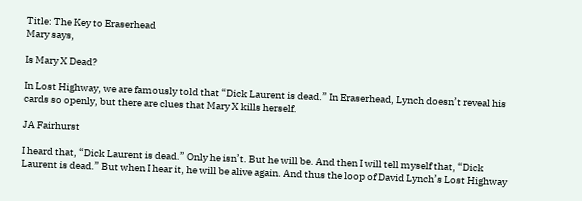Title: The Key to Eraserhead
Mary says,

Is Mary X Dead?

In Lost Highway, we are famously told that “Dick Laurent is dead.” In Eraserhead, Lynch doesn’t reveal his cards so openly, but there are clues that Mary X kills herself.

JA Fairhurst

I heard that, “Dick Laurent is dead.” Only he isn’t. But he will be. And then I will tell myself that, “Dick Laurent is dead.” But when I hear it, he will be alive again. And thus the loop of David Lynch’s Lost Highway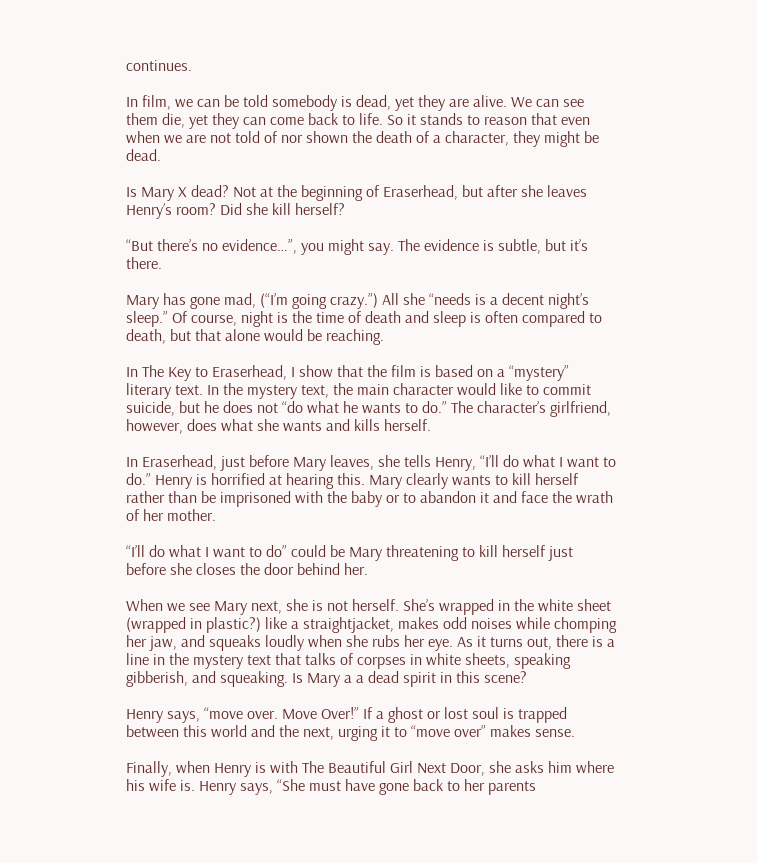continues.

In film, we can be told somebody is dead, yet they are alive. We can see them die, yet they can come back to life. So it stands to reason that even when we are not told of nor shown the death of a character, they might be dead.

Is Mary X dead? Not at the beginning of Eraserhead, but after she leaves Henry’s room? Did she kill herself?

“But there’s no evidence…”, you might say. The evidence is subtle, but it’s there.

Mary has gone mad, (“I’m going crazy.”) All she “needs is a decent night’s sleep.” Of course, night is the time of death and sleep is often compared to death, but that alone would be reaching.

In The Key to Eraserhead, I show that the film is based on a “mystery” literary text. In the mystery text, the main character would like to commit suicide, but he does not “do what he wants to do.” The character’s girlfriend, however, does what she wants and kills herself.

In Eraserhead, just before Mary leaves, she tells Henry, “I’ll do what I want to do.” Henry is horrified at hearing this. Mary clearly wants to kill herself rather than be imprisoned with the baby or to abandon it and face the wrath of her mother.

“I’ll do what I want to do” could be Mary threatening to kill herself just before she closes the door behind her.

When we see Mary next, she is not herself. She’s wrapped in the white sheet (wrapped in plastic?) like a straightjacket, makes odd noises while chomping her jaw, and squeaks loudly when she rubs her eye. As it turns out, there is a line in the mystery text that talks of corpses in white sheets, speaking gibberish, and squeaking. Is Mary a a dead spirit in this scene?

Henry says, “move over. Move Over!” If a ghost or lost soul is trapped between this world and the next, urging it to “move over” makes sense.

Finally, when Henry is with The Beautiful Girl Next Door, she asks him where his wife is. Henry says, “She must have gone back to her parents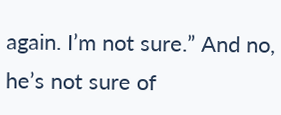again. I’m not sure.” And no, he’s not sure of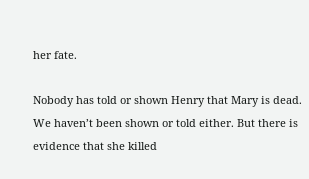her fate.

Nobody has told or shown Henry that Mary is dead.  We haven’t been shown or told either. But there is evidence that she killed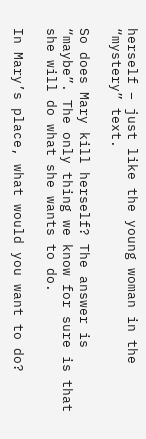herself – just like the young woman in the “mystery” text.

So does Mary kill herself? The answer is “maybe”. The only thing we know for sure is that she will do what she wants to do.

In Mary’s place, what would you want to do?